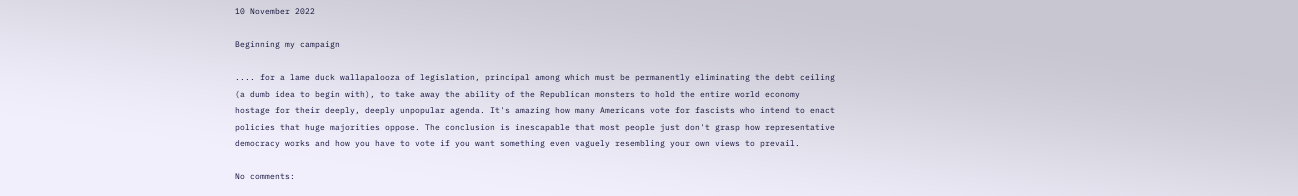10 November 2022

Beginning my campaign

.... for a lame duck wallapalooza of legislation, principal among which must be permanently eliminating the debt ceiling (a dumb idea to begin with), to take away the ability of the Republican monsters to hold the entire world economy hostage for their deeply, deeply unpopular agenda. It's amazing how many Americans vote for fascists who intend to enact policies that huge majorities oppose. The conclusion is inescapable that most people just don't grasp how representative democracy works and how you have to vote if you want something even vaguely resembling your own views to prevail.

No comments: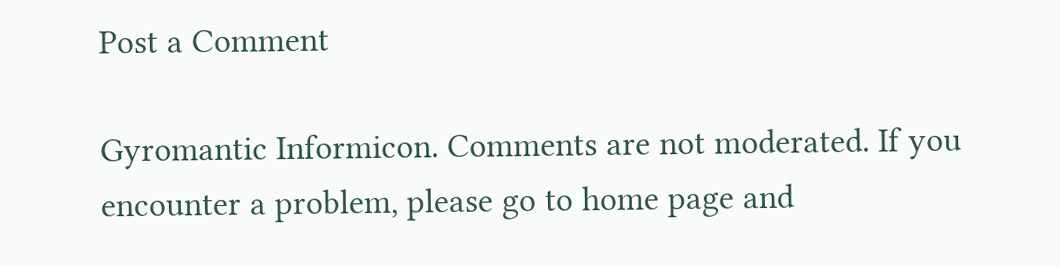Post a Comment

Gyromantic Informicon. Comments are not moderated. If you encounter a problem, please go to home page and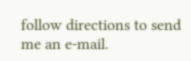follow directions to send me an e-mail.